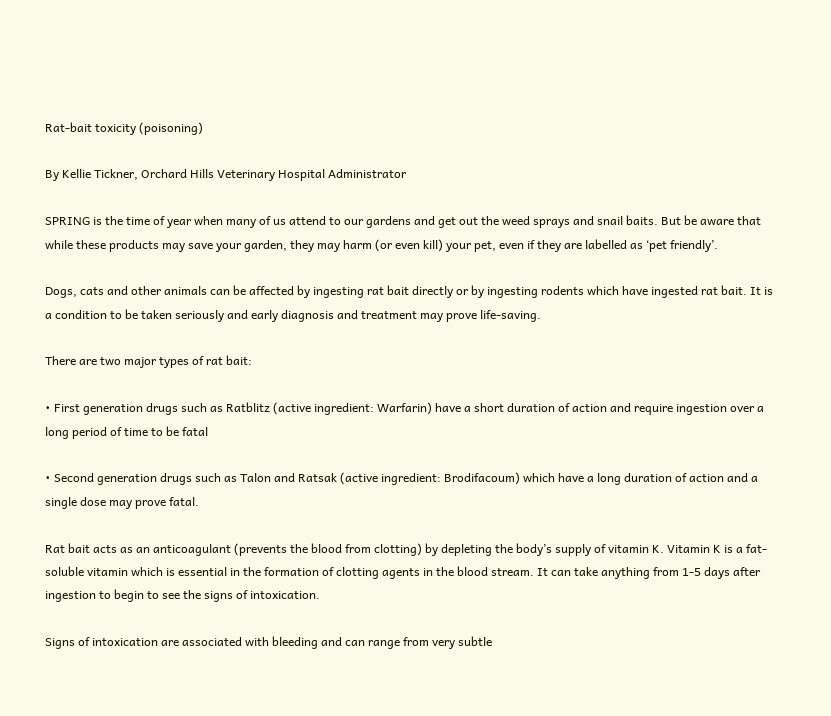Rat-bait toxicity (poisoning)

By Kellie Tickner, Orchard Hills Veterinary Hospital Administrator

SPRING is the time of year when many of us attend to our gardens and get out the weed sprays and snail baits. But be aware that while these products may save your garden, they may harm (or even kill) your pet, even if they are labelled as ‘pet friendly’.

Dogs, cats and other animals can be affected by ingesting rat bait directly or by ingesting rodents which have ingested rat bait. It is a condition to be taken seriously and early diagnosis and treatment may prove life-saving.

There are two major types of rat bait:

• First generation drugs such as Ratblitz (active ingredient: Warfarin) have a short duration of action and require ingestion over a long period of time to be fatal

• Second generation drugs such as Talon and Ratsak (active ingredient: Brodifacoum) which have a long duration of action and a single dose may prove fatal.

Rat bait acts as an anticoagulant (prevents the blood from clotting) by depleting the body’s supply of vitamin K. Vitamin K is a fat-soluble vitamin which is essential in the formation of clotting agents in the blood stream. It can take anything from 1-5 days after ingestion to begin to see the signs of intoxication.

Signs of intoxication are associated with bleeding and can range from very subtle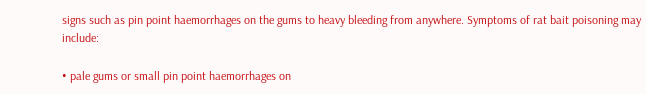signs such as pin point haemorrhages on the gums to heavy bleeding from anywhere. Symptoms of rat bait poisoning may include:

• pale gums or small pin point haemorrhages on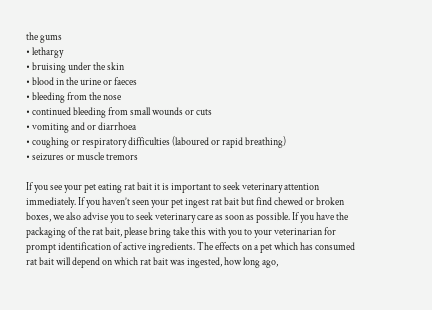the gums
• lethargy
• bruising under the skin
• blood in the urine or faeces
• bleeding from the nose
• continued bleeding from small wounds or cuts
• vomiting and or diarrhoea
• coughing or respiratory difficulties (laboured or rapid breathing)
• seizures or muscle tremors

If you see your pet eating rat bait it is important to seek veterinary attention immediately. If you haven’t seen your pet ingest rat bait but find chewed or broken boxes, we also advise you to seek veterinary care as soon as possible. If you have the packaging of the rat bait, please bring take this with you to your veterinarian for prompt identification of active ingredients. The effects on a pet which has consumed rat bait will depend on which rat bait was ingested, how long ago,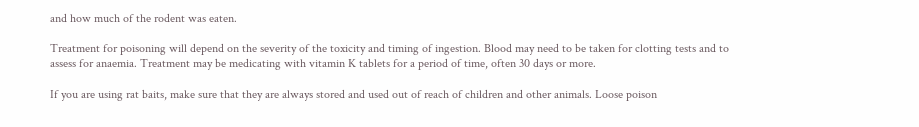and how much of the rodent was eaten.

Treatment for poisoning will depend on the severity of the toxicity and timing of ingestion. Blood may need to be taken for clotting tests and to assess for anaemia. Treatment may be medicating with vitamin K tablets for a period of time, often 30 days or more.

If you are using rat baits, make sure that they are always stored and used out of reach of children and other animals. Loose poison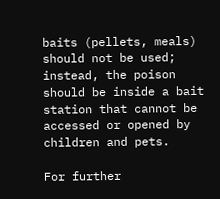baits (pellets, meals) should not be used; instead, the poison should be inside a bait station that cannot be accessed or opened by children and pets.

For further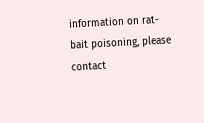information on rat-bait poisoning, please contact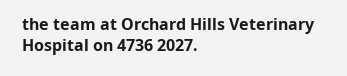the team at Orchard Hills Veterinary Hospital on 4736 2027.